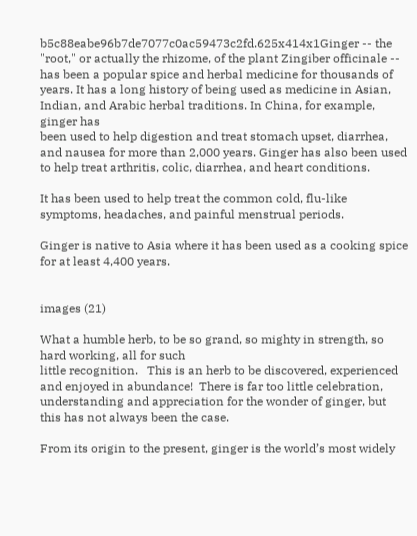b5c88eabe96b7de7077c0ac59473c2fd.625x414x1Ginger -- the "root," or actually the rhizome, of the plant Zingiber officinale -- has been a popular spice and herbal medicine for thousands of years. It has a long history of being used as medicine in Asian, Indian, and Arabic herbal traditions. In China, for example, ginger has
been used to help digestion and treat stomach upset, diarrhea, and nausea for more than 2,000 years. Ginger has also been used to help treat arthritis, colic, diarrhea, and heart conditions.

It has been used to help treat the common cold, flu-like symptoms, headaches, and painful menstrual periods.

Ginger is native to Asia where it has been used as a cooking spice for at least 4,400 years.


images (21)

What a humble herb, to be so grand, so mighty in strength, so hard working, all for such
little recognition.   This is an herb to be discovered, experienced and enjoyed in abundance!  There is far too little celebration, understanding and appreciation for the wonder of ginger, but this has not always been the case.

From its origin to the present, ginger is the world’s most widely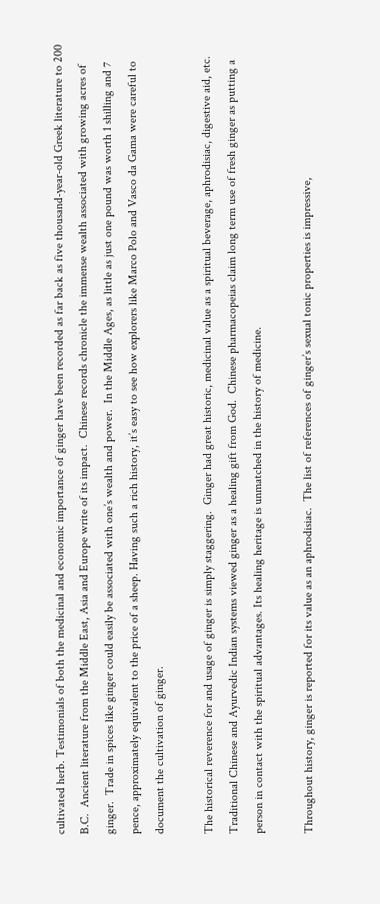cultivated herb. Testimonials of both the medicinal and economic importance of ginger have been recorded as far back as five thousand-year-old Greek literature to 200 B.C.  Ancient literature from the Middle East, Asia and Europe write of its impact.  Chinese records chronicle the immense wealth associated with growing acres of ginger.  Trade in spices like ginger could easily be associated with one’s wealth and power.  In the Middle Ages, as little as just one pound was worth 1 shilling and 7 pence, approximately equivalent to the price of a sheep. Having such a rich history, it’s easy to see how explorers like Marco Polo and Vasco da Gama were careful to document the cultivation of ginger.

The historical reverence for and usage of ginger is simply staggering.  Ginger had great historic, medicinal value as a spiritual beverage, aphrodisiac, digestive aid, etc.  Traditional Chinese and Ayurvedic Indian systems viewed ginger as a healing gift from God.  Chinese pharmacopeias claim long term use of fresh ginger as putting a person in contact with the spiritual advantages. Its healing heritage is unmatched in the history of medicine.

Throughout history, ginger is reported for its value as an aphrodisiac.  The list of references of ginger’s sexual tonic properties is impressive,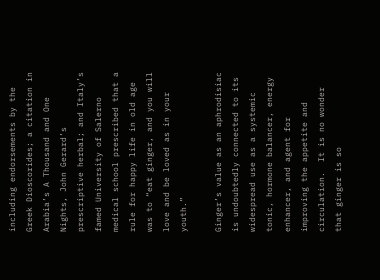including endorsements by the Greek Dioscorides; a citation in Arabia’s A Thousand and One Nights, John Gerard’s prescriptive herbal; and Italy’s famed University of Salerno medical school prescribed that a rule for happy life in old age was to “eat ginger, and you will love and be loved as in your youth.”

Ginger’s value as an aphrodisiac is undoubtedly connected to its widespread use as a systemic tonic, hormone balancer, energy enhancer, and agent for improving the appetite and circulation.  It is no wonder that ginger is so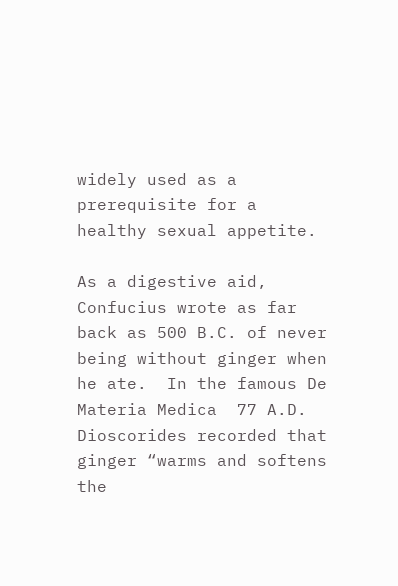widely used as a prerequisite for a healthy sexual appetite.

As a digestive aid, Confucius wrote as far back as 500 B.C. of never being without ginger when he ate.  In the famous De Materia Medica  77 A.D. Dioscorides recorded that ginger “warms and softens the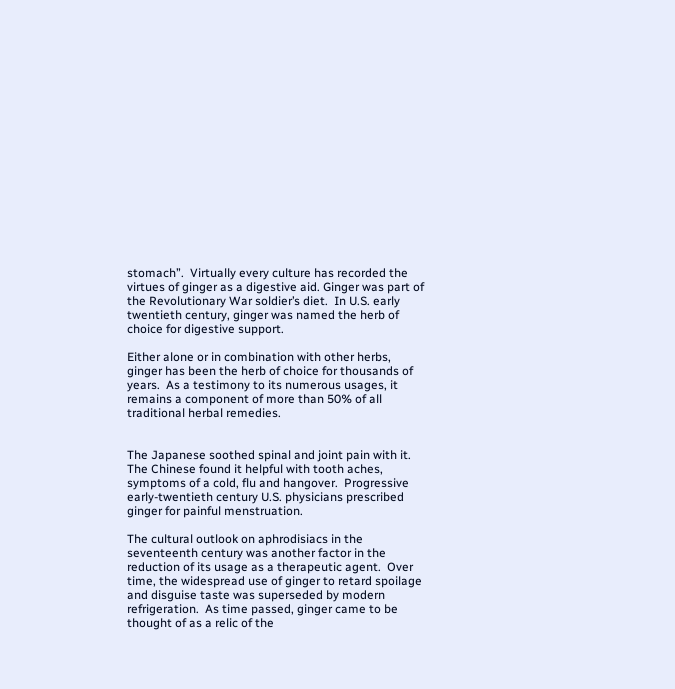stomach”.  Virtually every culture has recorded the virtues of ginger as a digestive aid. Ginger was part of the Revolutionary War soldier’s diet.  In U.S. early twentieth century, ginger was named the herb of choice for digestive support.

Either alone or in combination with other herbs, ginger has been the herb of choice for thousands of years.  As a testimony to its numerous usages, it remains a component of more than 50% of all traditional herbal remedies.


The Japanese soothed spinal and joint pain with it.  The Chinese found it helpful with tooth aches, symptoms of a cold, flu and hangover.  Progressive early-twentieth century U.S. physicians prescribed ginger for painful menstruation.

The cultural outlook on aphrodisiacs in the seventeenth century was another factor in the reduction of its usage as a therapeutic agent.  Over time, the widespread use of ginger to retard spoilage and disguise taste was superseded by modern refrigeration.  As time passed, ginger came to be thought of as a relic of the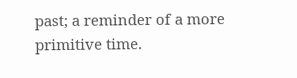past; a reminder of a more primitive time.